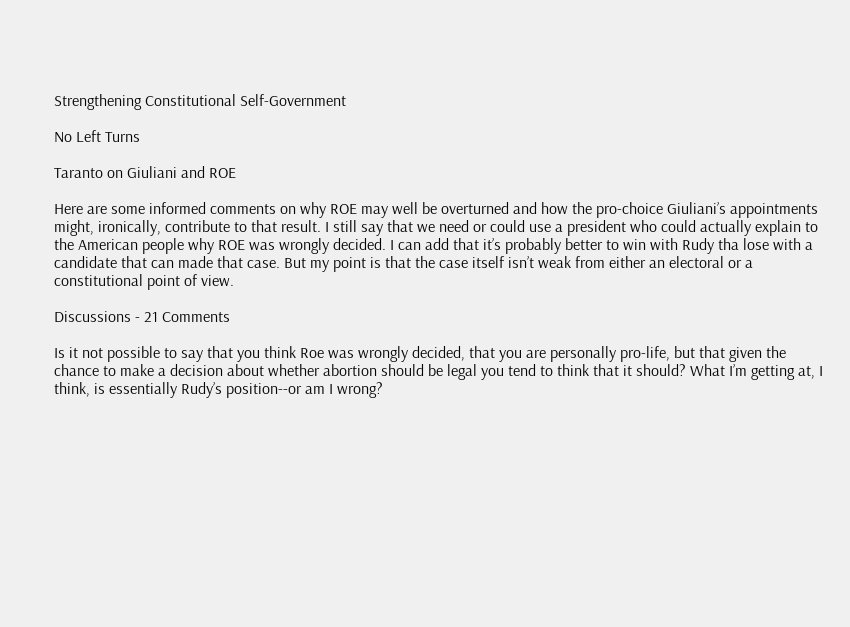Strengthening Constitutional Self-Government

No Left Turns

Taranto on Giuliani and ROE

Here are some informed comments on why ROE may well be overturned and how the pro-choice Giuliani’s appointments might, ironically, contribute to that result. I still say that we need or could use a president who could actually explain to the American people why ROE was wrongly decided. I can add that it’s probably better to win with Rudy tha lose with a candidate that can made that case. But my point is that the case itself isn’t weak from either an electoral or a constitutional point of view.

Discussions - 21 Comments

Is it not possible to say that you think Roe was wrongly decided, that you are personally pro-life, but that given the chance to make a decision about whether abortion should be legal you tend to think that it should? What I’m getting at, I think, is essentially Rudy’s position--or am I wrong?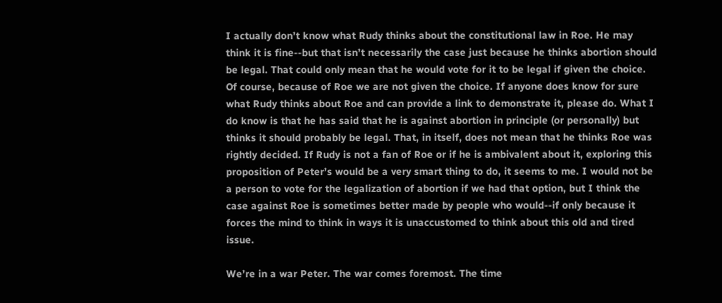I actually don’t know what Rudy thinks about the constitutional law in Roe. He may think it is fine--but that isn’t necessarily the case just because he thinks abortion should be legal. That could only mean that he would vote for it to be legal if given the choice. Of course, because of Roe we are not given the choice. If anyone does know for sure what Rudy thinks about Roe and can provide a link to demonstrate it, please do. What I do know is that he has said that he is against abortion in principle (or personally) but thinks it should probably be legal. That, in itself, does not mean that he thinks Roe was rightly decided. If Rudy is not a fan of Roe or if he is ambivalent about it, exploring this proposition of Peter’s would be a very smart thing to do, it seems to me. I would not be a person to vote for the legalization of abortion if we had that option, but I think the case against Roe is sometimes better made by people who would--if only because it forces the mind to think in ways it is unaccustomed to think about this old and tired issue.

We’re in a war Peter. The war comes foremost. The time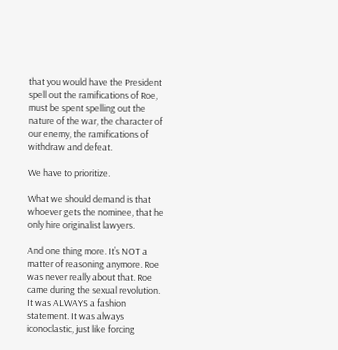that you would have the President spell out the ramifications of Roe, must be spent spelling out the nature of the war, the character of our enemy, the ramifications of withdraw and defeat.

We have to prioritize.

What we should demand is that whoever gets the nominee, that he only hire originalist lawyers.

And one thing more. It’s NOT a matter of reasoning anymore. Roe was never really about that. Roe came during the sexual revolution. It was ALWAYS a fashion statement. It was always iconoclastic, just like forcing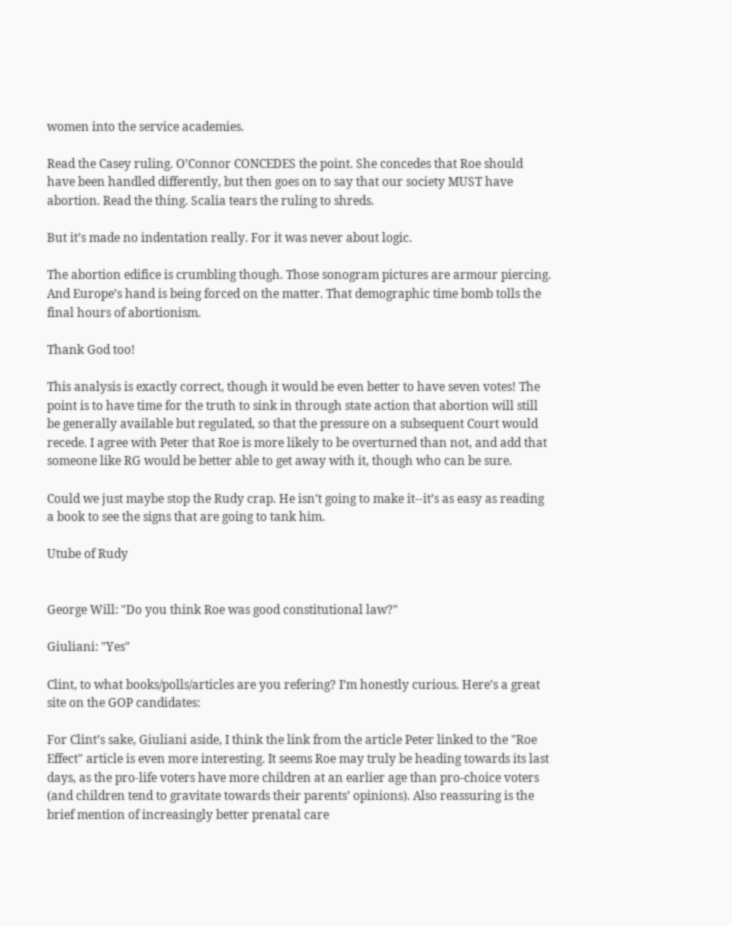women into the service academies.

Read the Casey ruling. O’Connor CONCEDES the point. She concedes that Roe should have been handled differently, but then goes on to say that our society MUST have abortion. Read the thing. Scalia tears the ruling to shreds.

But it’s made no indentation really. For it was never about logic.

The abortion edifice is crumbling though. Those sonogram pictures are armour piercing. And Europe’s hand is being forced on the matter. That demographic time bomb tolls the final hours of abortionism.

Thank God too!

This analysis is exactly correct, though it would be even better to have seven votes! The point is to have time for the truth to sink in through state action that abortion will still be generally available but regulated, so that the pressure on a subsequent Court would recede. I agree with Peter that Roe is more likely to be overturned than not, and add that someone like RG would be better able to get away with it, though who can be sure.

Could we just maybe stop the Rudy crap. He isn’t going to make it--it’s as easy as reading a book to see the signs that are going to tank him.

Utube of Rudy


George Will: "Do you think Roe was good constitutional law?"

Giuliani: "Yes"

Clint, to what books/polls/articles are you refering? I’m honestly curious. Here’s a great site on the GOP candidates:

For Clint’s sake, Giuliani aside, I think the link from the article Peter linked to the "Roe Effect" article is even more interesting. It seems Roe may truly be heading towards its last days, as the pro-life voters have more children at an earlier age than pro-choice voters (and children tend to gravitate towards their parents’ opinions). Also reassuring is the brief mention of increasingly better prenatal care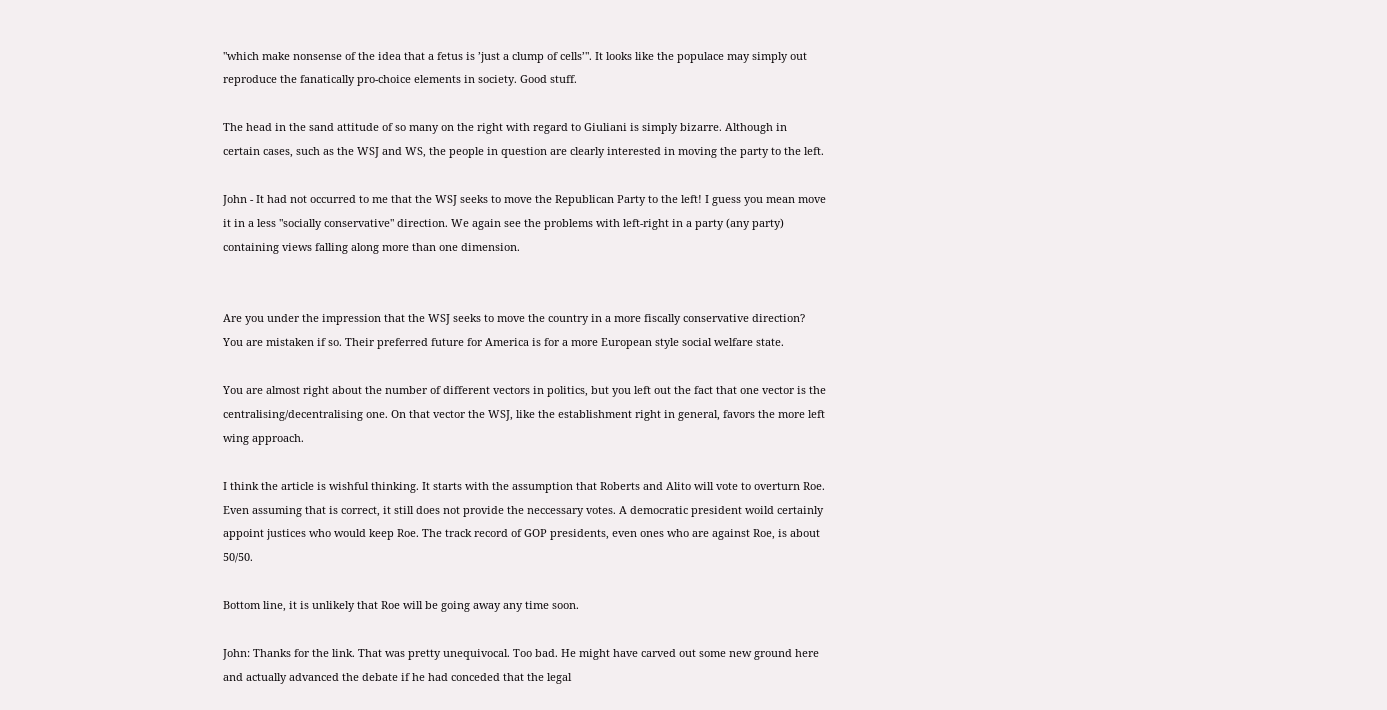"which make nonsense of the idea that a fetus is ’just a clump of cells’". It looks like the populace may simply out reproduce the fanatically pro-choice elements in society. Good stuff.

The head in the sand attitude of so many on the right with regard to Giuliani is simply bizarre. Although in certain cases, such as the WSJ and WS, the people in question are clearly interested in moving the party to the left.

John - It had not occurred to me that the WSJ seeks to move the Republican Party to the left! I guess you mean move it in a less "socially conservative" direction. We again see the problems with left-right in a party (any party) containing views falling along more than one dimension.


Are you under the impression that the WSJ seeks to move the country in a more fiscally conservative direction? You are mistaken if so. Their preferred future for America is for a more European style social welfare state.

You are almost right about the number of different vectors in politics, but you left out the fact that one vector is the centralising/decentralising one. On that vector the WSJ, like the establishment right in general, favors the more left wing approach.

I think the article is wishful thinking. It starts with the assumption that Roberts and Alito will vote to overturn Roe. Even assuming that is correct, it still does not provide the neccessary votes. A democratic president woild certainly appoint justices who would keep Roe. The track record of GOP presidents, even ones who are against Roe, is about 50/50.

Bottom line, it is unlikely that Roe will be going away any time soon.

John: Thanks for the link. That was pretty unequivocal. Too bad. He might have carved out some new ground here and actually advanced the debate if he had conceded that the legal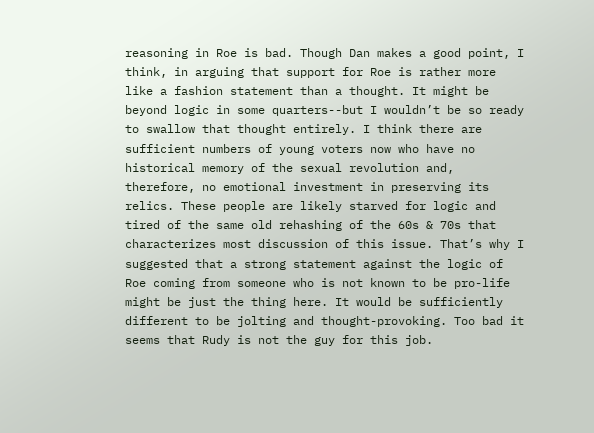reasoning in Roe is bad. Though Dan makes a good point, I think, in arguing that support for Roe is rather more like a fashion statement than a thought. It might be beyond logic in some quarters--but I wouldn’t be so ready to swallow that thought entirely. I think there are sufficient numbers of young voters now who have no historical memory of the sexual revolution and, therefore, no emotional investment in preserving its relics. These people are likely starved for logic and tired of the same old rehashing of the 60s & 70s that characterizes most discussion of this issue. That’s why I suggested that a strong statement against the logic of Roe coming from someone who is not known to be pro-life might be just the thing here. It would be sufficiently different to be jolting and thought-provoking. Too bad it seems that Rudy is not the guy for this job.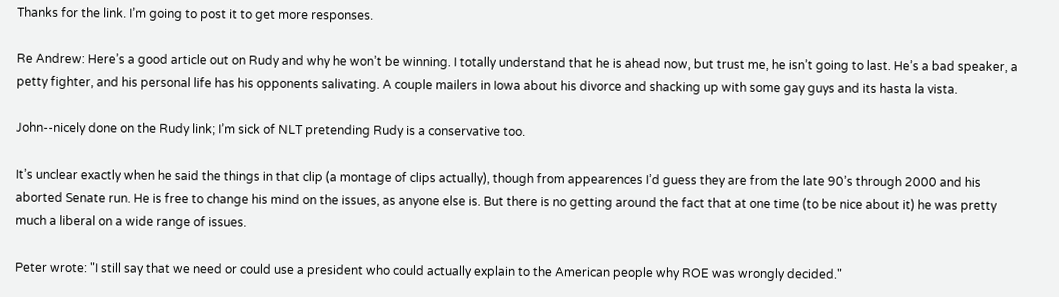Thanks for the link. I’m going to post it to get more responses.

Re Andrew: Here’s a good article out on Rudy and why he won’t be winning. I totally understand that he is ahead now, but trust me, he isn’t going to last. He’s a bad speaker, a petty fighter, and his personal life has his opponents salivating. A couple mailers in Iowa about his divorce and shacking up with some gay guys and its hasta la vista.

John--nicely done on the Rudy link; I’m sick of NLT pretending Rudy is a conservative too.

It’s unclear exactly when he said the things in that clip (a montage of clips actually), though from appearences I’d guess they are from the late 90’s through 2000 and his aborted Senate run. He is free to change his mind on the issues, as anyone else is. But there is no getting around the fact that at one time (to be nice about it) he was pretty much a liberal on a wide range of issues.

Peter wrote: "I still say that we need or could use a president who could actually explain to the American people why ROE was wrongly decided."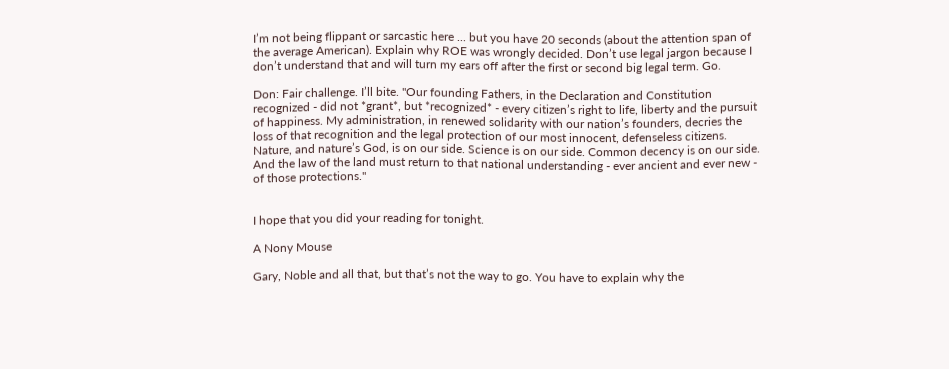I’m not being flippant or sarcastic here ... but you have 20 seconds (about the attention span of the average American). Explain why ROE was wrongly decided. Don’t use legal jargon because I don’t understand that and will turn my ears off after the first or second big legal term. Go.

Don: Fair challenge. I’ll bite. "Our founding Fathers, in the Declaration and Constitution recognized - did not *grant*, but *recognized* - every citizen’s right to life, liberty and the pursuit of happiness. My administration, in renewed solidarity with our nation’s founders, decries the loss of that recognition and the legal protection of our most innocent, defenseless citizens. Nature, and nature’s God, is on our side. Science is on our side. Common decency is on our side. And the law of the land must return to that national understanding - ever ancient and ever new - of those protections."


I hope that you did your reading for tonight.

A Nony Mouse

Gary, Noble and all that, but that’s not the way to go. You have to explain why the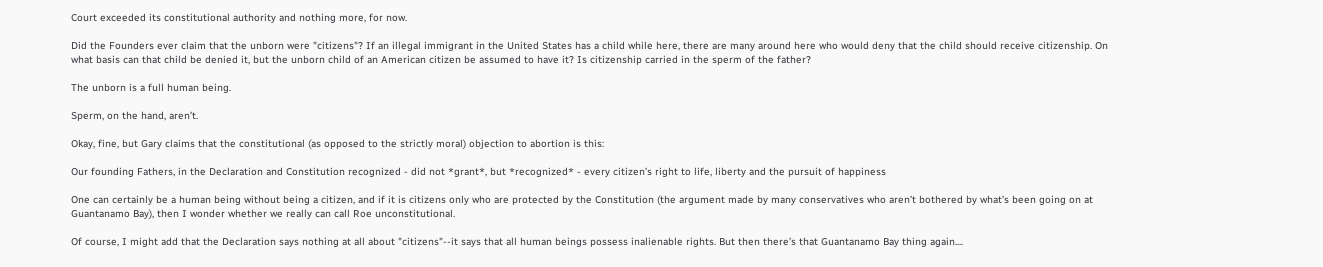Court exceeded its constitutional authority and nothing more, for now.

Did the Founders ever claim that the unborn were "citizens"? If an illegal immigrant in the United States has a child while here, there are many around here who would deny that the child should receive citizenship. On what basis can that child be denied it, but the unborn child of an American citizen be assumed to have it? Is citizenship carried in the sperm of the father?

The unborn is a full human being.

Sperm, on the hand, aren’t.

Okay, fine, but Gary claims that the constitutional (as opposed to the strictly moral) objection to abortion is this:

Our founding Fathers, in the Declaration and Constitution recognized - did not *grant*, but *recognized* - every citizen’s right to life, liberty and the pursuit of happiness

One can certainly be a human being without being a citizen, and if it is citizens only who are protected by the Constitution (the argument made by many conservatives who aren’t bothered by what’s been going on at Guantanamo Bay), then I wonder whether we really can call Roe unconstitutional.

Of course, I might add that the Declaration says nothing at all about "citizens"--it says that all human beings possess inalienable rights. But then there’s that Guantanamo Bay thing again....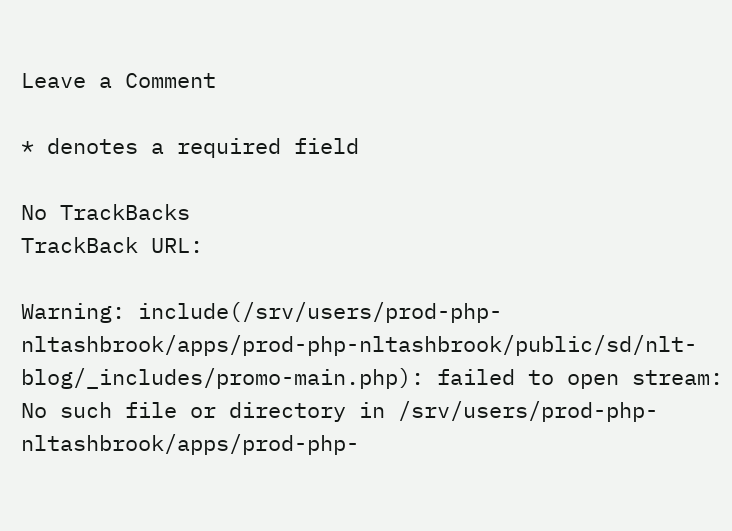Leave a Comment

* denotes a required field

No TrackBacks
TrackBack URL:

Warning: include(/srv/users/prod-php-nltashbrook/apps/prod-php-nltashbrook/public/sd/nlt-blog/_includes/promo-main.php): failed to open stream: No such file or directory in /srv/users/prod-php-nltashbrook/apps/prod-php-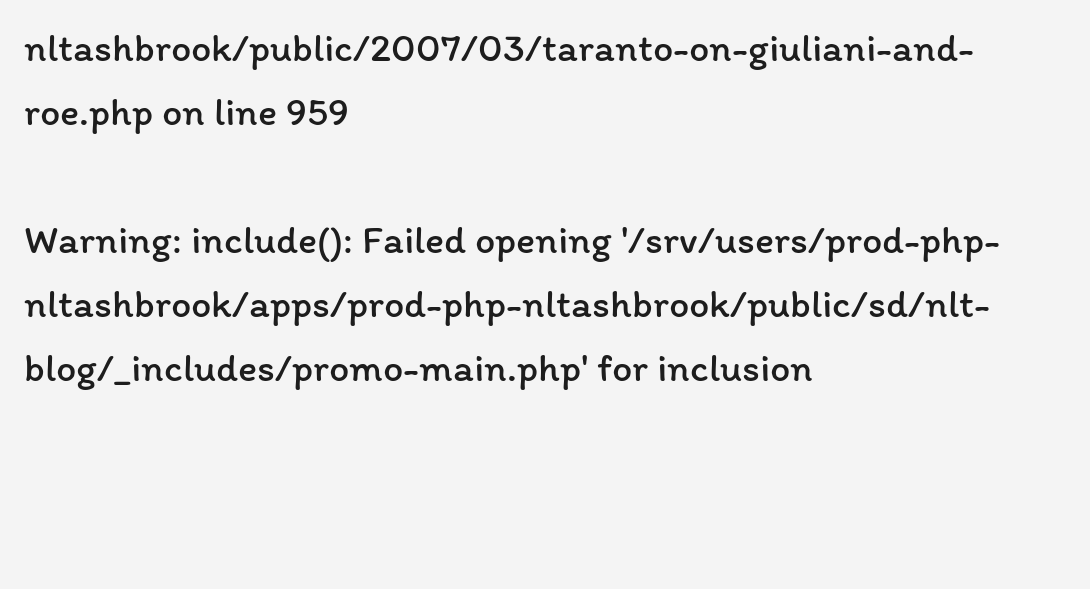nltashbrook/public/2007/03/taranto-on-giuliani-and-roe.php on line 959

Warning: include(): Failed opening '/srv/users/prod-php-nltashbrook/apps/prod-php-nltashbrook/public/sd/nlt-blog/_includes/promo-main.php' for inclusion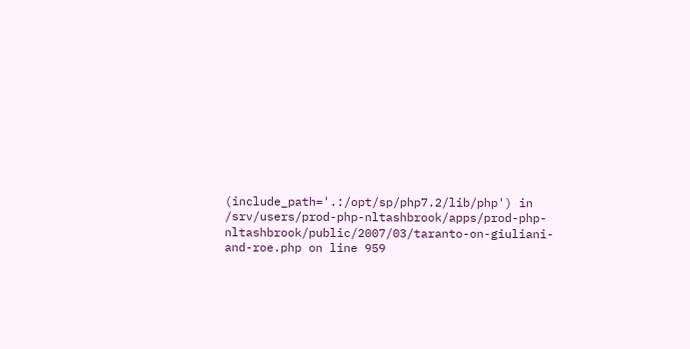(include_path='.:/opt/sp/php7.2/lib/php') in /srv/users/prod-php-nltashbrook/apps/prod-php-nltashbrook/public/2007/03/taranto-on-giuliani-and-roe.php on line 959